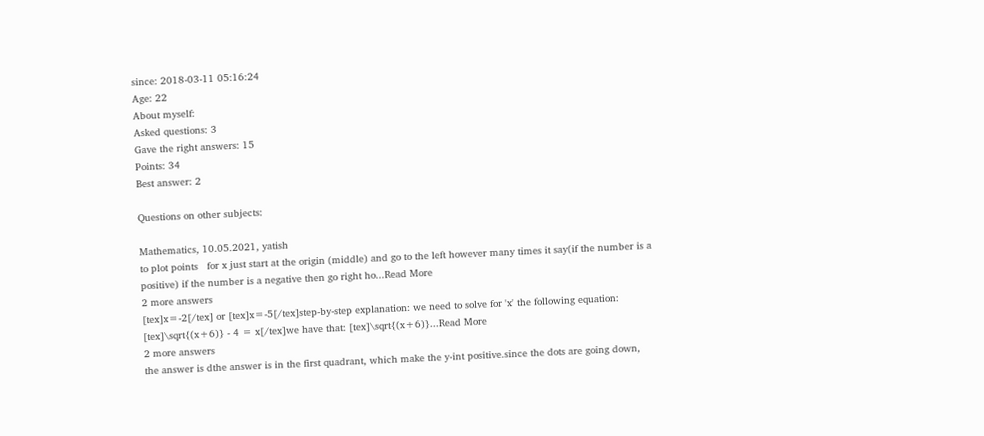since: 2018-03-11 05:16:24
Age: 22
About myself:
Asked questions: 3
Gave the right answers: 15
Points: 34
Best answer: 2

Questions on other subjects:

Mathematics, 10.05.2021, yatish
to plot points   for x just start at the origin (middle) and go to the left however many times it say(if the number is a positive) if the number is a negative then go right ho...Read More
2 more answers
[tex]x=-2[/tex] or [tex]x=-5[/tex]step-by-step explanation: we need to solve for 'x' the following equation:   [tex]\sqrt{(x+6)} - 4 = x[/tex]we have that: [tex]\sqrt{(x+6)}...Read More
2 more answers
the answer is dthe answer is in the first quadrant, which make the y-int positive.since the dots are going down,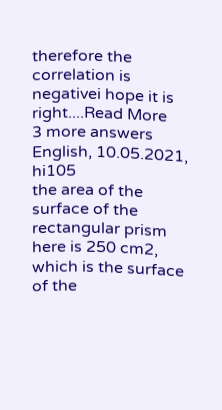therefore the correlation is negativei hope it is right....Read More
3 more answers
English, 10.05.2021, hi105
the area of the surface of the rectangular prism here is 250 cm2, which is the surface of the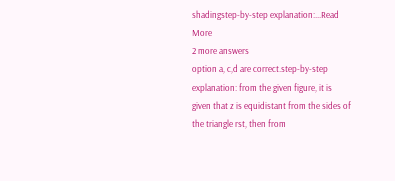shadingstep-by-step explanation:...Read More
2 more answers
option a, c,d are correct.step-by-step explanation: from the given figure, it is given that z is equidistant from the sides of the triangle rst, then from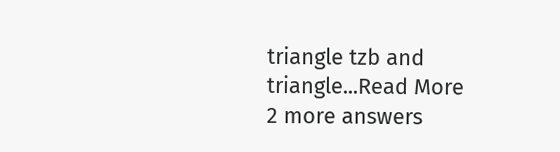triangle tzb and triangle...Read More
2 more answers